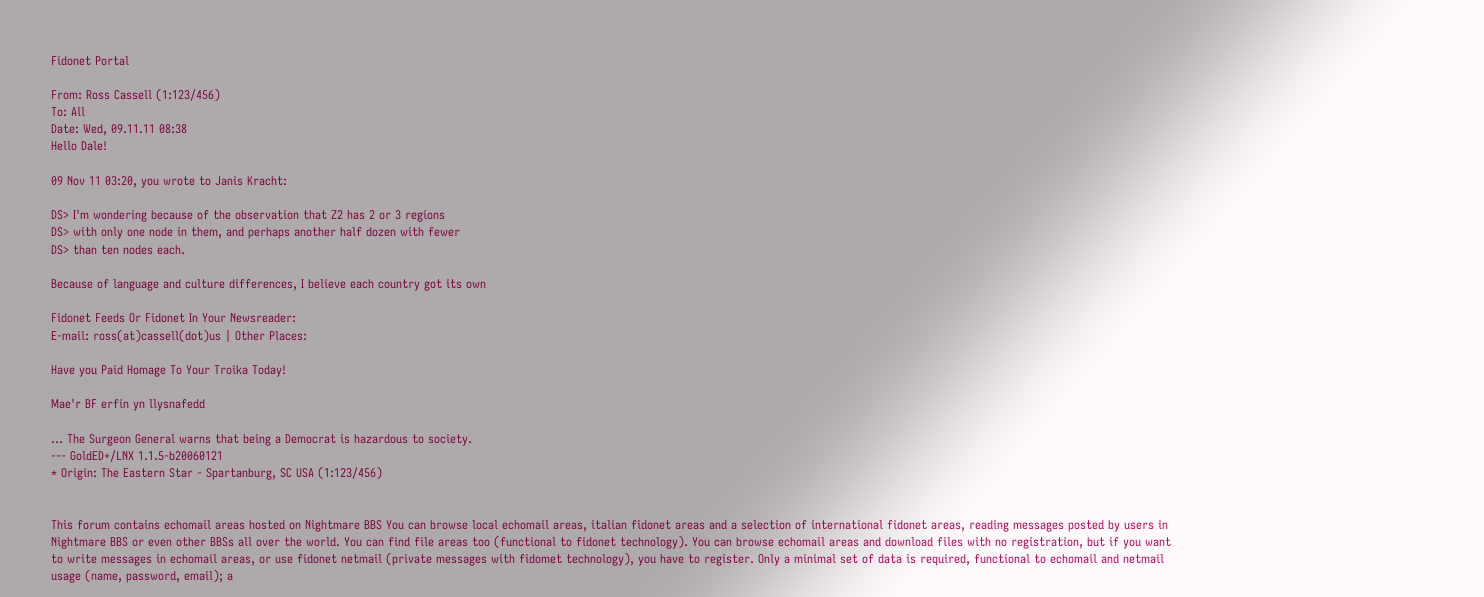Fidonet Portal

From: Ross Cassell (1:123/456)
To: All
Date: Wed, 09.11.11 08:38
Hello Dale!

09 Nov 11 03:20, you wrote to Janis Kracht:

DS> I'm wondering because of the observation that Z2 has 2 or 3 regions
DS> with only one node in them, and perhaps another half dozen with fewer
DS> than ten nodes each.

Because of language and culture differences, I believe each country got its own

Fidonet Feeds Or Fidonet In Your Newsreader:
E-mail: ross(at)cassell(dot)us | Other Places:

Have you Paid Homage To Your Troika Today!

Mae'r BF erfin yn llysnafedd

... The Surgeon General warns that being a Democrat is hazardous to society.
--- GoldED+/LNX 1.1.5-b20060121
* Origin: The Eastern Star - Spartanburg, SC USA (1:123/456)


This forum contains echomail areas hosted on Nightmare BBS You can browse local echomail areas, italian fidonet areas and a selection of international fidonet areas, reading messages posted by users in Nightmare BBS or even other BBSs all over the world. You can find file areas too (functional to fidonet technology). You can browse echomail areas and download files with no registration, but if you want to write messages in echomail areas, or use fidonet netmail (private messages with fidomet technology), you have to register. Only a minimal set of data is required, functional to echomail and netmail usage (name, password, email); a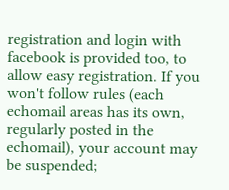registration and login with facebook is provided too, to allow easy registration. If you won't follow rules (each echomail areas has its own, regularly posted in the echomail), your account may be suspended;